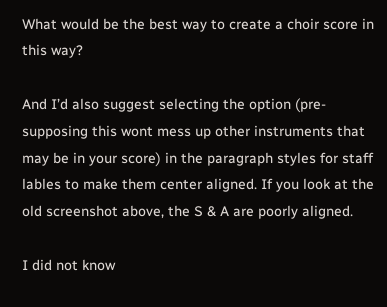What would be the best way to create a choir score in this way?

And I’d also suggest selecting the option (pre-supposing this wont mess up other instruments that may be in your score) in the paragraph styles for staff lables to make them center aligned. If you look at the old screenshot above, the S & A are poorly aligned.

I did not know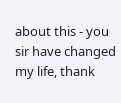about this - you sir have changed my life, thank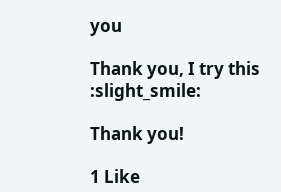you

Thank you, I try this :slight_smile:

Thank you!

1 Like